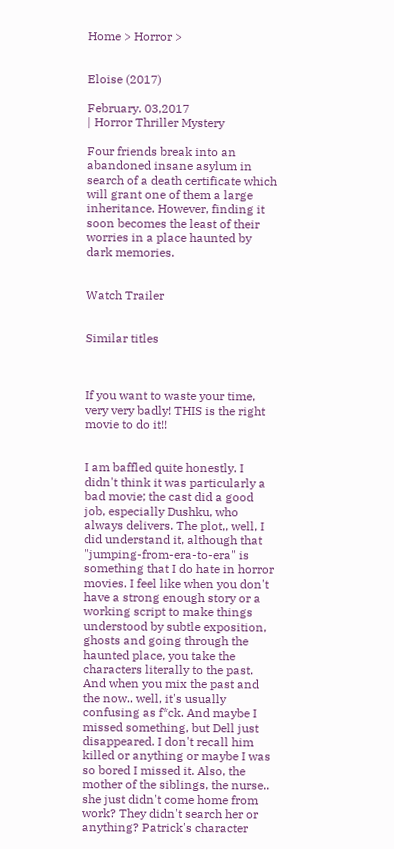Home > Horror >


Eloise (2017)

February. 03,2017
| Horror Thriller Mystery

Four friends break into an abandoned insane asylum in search of a death certificate which will grant one of them a large inheritance. However, finding it soon becomes the least of their worries in a place haunted by dark memories.


Watch Trailer


Similar titles



If you want to waste your time, very very badly! THIS is the right movie to do it!!


I am baffled quite honestly. I didn't think it was particularly a bad movie; the cast did a good job, especially Dushku, who always delivers. The plot,, well, I did understand it, although that "jumping-from-era-to-era" is something that I do hate in horror movies. I feel like when you don't have a strong enough story or a working script to make things understood by subtle exposition, ghosts and going through the haunted place, you take the characters literally to the past. And when you mix the past and the now.. well, it's usually confusing as f*ck. And maybe I missed something, but Dell just disappeared. I don't recall him killed or anything or maybe I was so bored I missed it. Also, the mother of the siblings, the nurse.. she just didn't come home from work? They didn't search her or anything? Patrick's character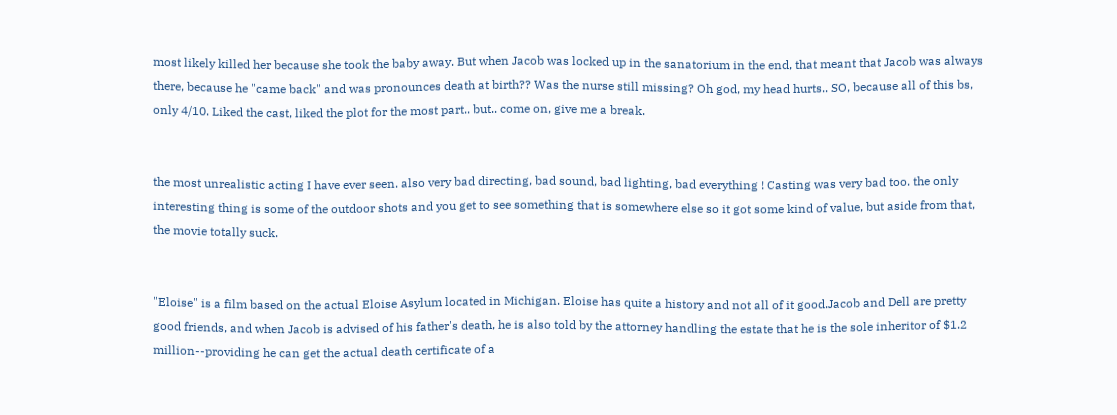most likely killed her because she took the baby away. But when Jacob was locked up in the sanatorium in the end, that meant that Jacob was always there, because he "came back" and was pronounces death at birth?? Was the nurse still missing? Oh god, my head hurts.. SO, because all of this bs, only 4/10. Liked the cast, liked the plot for the most part.. but.. come on, give me a break.


the most unrealistic acting I have ever seen. also very bad directing, bad sound, bad lighting, bad everything ! Casting was very bad too. the only interesting thing is some of the outdoor shots and you get to see something that is somewhere else so it got some kind of value, but aside from that, the movie totally suck.


"Eloise" is a film based on the actual Eloise Asylum located in Michigan. Eloise has quite a history and not all of it good.Jacob and Dell are pretty good friends, and when Jacob is advised of his father's death, he is also told by the attorney handling the estate that he is the sole inheritor of $1.2 million--providing he can get the actual death certificate of a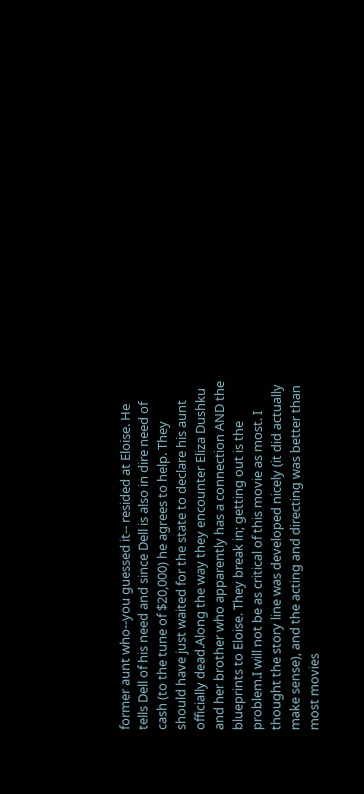former aunt who--you guessed it-- resided at Eloise. He tells Dell of his need and since Dell is also in dire need of cash (to the tune of $20,000) he agrees to help. They should have just waited for the state to declare his aunt officially dead.Along the way they encounter Eliza Dushku and her brother who apparently has a connection AND the blueprints to Eloise. They break in; getting out is the problem.I will not be as critical of this movie as most. I thought the story line was developed nicely (it did actually make sense), and the acting and directing was better than most movies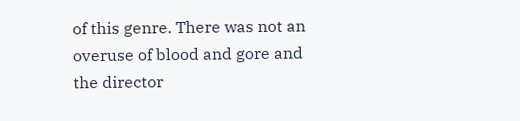of this genre. There was not an overuse of blood and gore and the director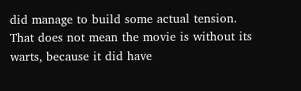did manage to build some actual tension. That does not mean the movie is without its warts, because it did have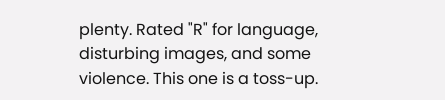plenty. Rated "R" for language, disturbing images, and some violence. This one is a toss-up.